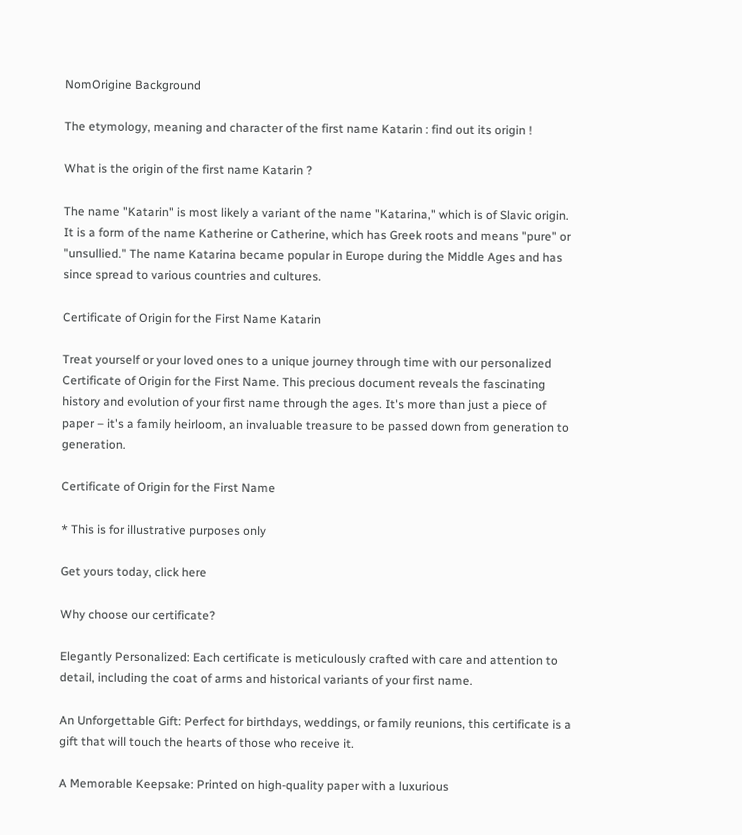NomOrigine Background

The etymology, meaning and character of the first name Katarin : find out its origin !

What is the origin of the first name Katarin ?

The name "Katarin" is most likely a variant of the name "Katarina," which is of Slavic origin. It is a form of the name Katherine or Catherine, which has Greek roots and means "pure" or "unsullied." The name Katarina became popular in Europe during the Middle Ages and has since spread to various countries and cultures.

Certificate of Origin for the First Name Katarin

Treat yourself or your loved ones to a unique journey through time with our personalized Certificate of Origin for the First Name. This precious document reveals the fascinating history and evolution of your first name through the ages. It's more than just a piece of paper – it's a family heirloom, an invaluable treasure to be passed down from generation to generation.

Certificate of Origin for the First Name

* This is for illustrative purposes only

Get yours today, click here

Why choose our certificate?

Elegantly Personalized: Each certificate is meticulously crafted with care and attention to detail, including the coat of arms and historical variants of your first name.

An Unforgettable Gift: Perfect for birthdays, weddings, or family reunions, this certificate is a gift that will touch the hearts of those who receive it.

A Memorable Keepsake: Printed on high-quality paper with a luxurious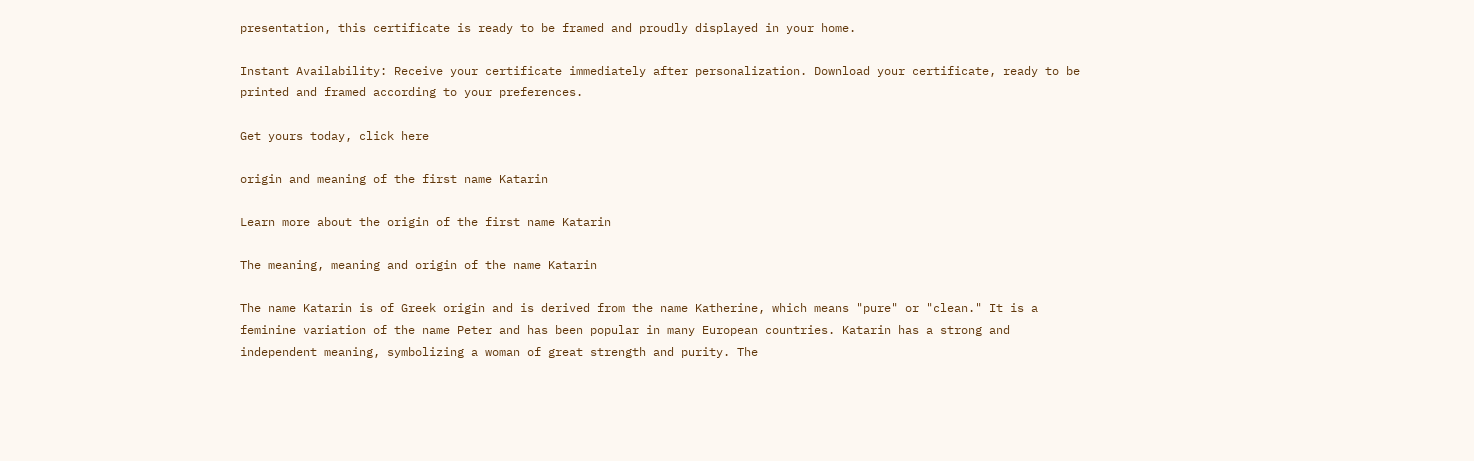presentation, this certificate is ready to be framed and proudly displayed in your home.

Instant Availability: Receive your certificate immediately after personalization. Download your certificate, ready to be printed and framed according to your preferences.

Get yours today, click here

origin and meaning of the first name Katarin

Learn more about the origin of the first name Katarin

The meaning, meaning and origin of the name Katarin

The name Katarin is of Greek origin and is derived from the name Katherine, which means "pure" or "clean." It is a feminine variation of the name Peter and has been popular in many European countries. Katarin has a strong and independent meaning, symbolizing a woman of great strength and purity. The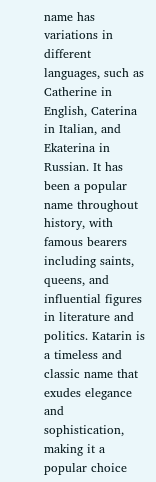name has variations in different languages, such as Catherine in English, Caterina in Italian, and Ekaterina in Russian. It has been a popular name throughout history, with famous bearers including saints, queens, and influential figures in literature and politics. Katarin is a timeless and classic name that exudes elegance and sophistication, making it a popular choice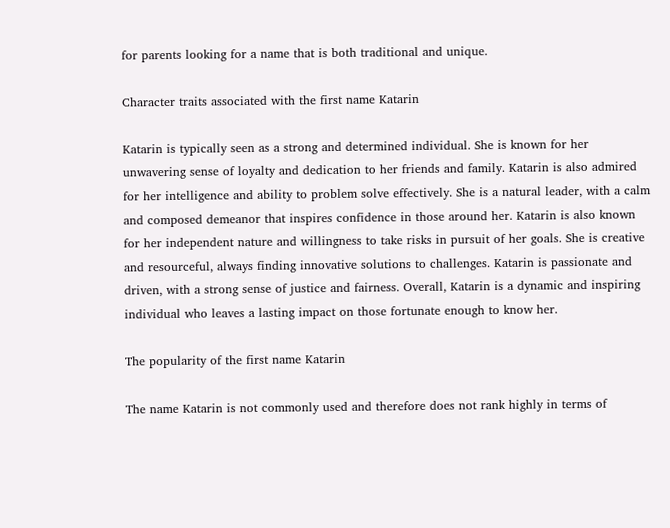for parents looking for a name that is both traditional and unique.

Character traits associated with the first name Katarin

Katarin is typically seen as a strong and determined individual. She is known for her unwavering sense of loyalty and dedication to her friends and family. Katarin is also admired for her intelligence and ability to problem solve effectively. She is a natural leader, with a calm and composed demeanor that inspires confidence in those around her. Katarin is also known for her independent nature and willingness to take risks in pursuit of her goals. She is creative and resourceful, always finding innovative solutions to challenges. Katarin is passionate and driven, with a strong sense of justice and fairness. Overall, Katarin is a dynamic and inspiring individual who leaves a lasting impact on those fortunate enough to know her.

The popularity of the first name Katarin

The name Katarin is not commonly used and therefore does not rank highly in terms of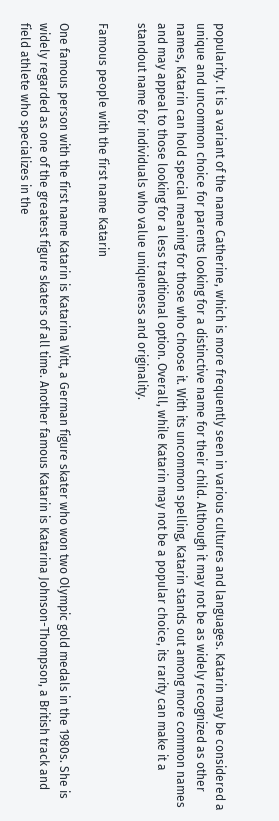popularity. It is a variant of the name Catherine, which is more frequently seen in various cultures and languages. Katarin may be considered a unique and uncommon choice for parents looking for a distinctive name for their child. Although it may not be as widely recognized as other names, Katarin can hold special meaning for those who choose it. With its uncommon spelling, Katarin stands out among more common names and may appeal to those looking for a less traditional option. Overall, while Katarin may not be a popular choice, its rarity can make it a standout name for individuals who value uniqueness and originality.

Famous people with the first name Katarin

One famous person with the first name Katarin is Katarina Witt, a German figure skater who won two Olympic gold medals in the 1980s. She is widely regarded as one of the greatest figure skaters of all time. Another famous Katarin is Katarina Johnson-Thompson, a British track and field athlete who specializes in the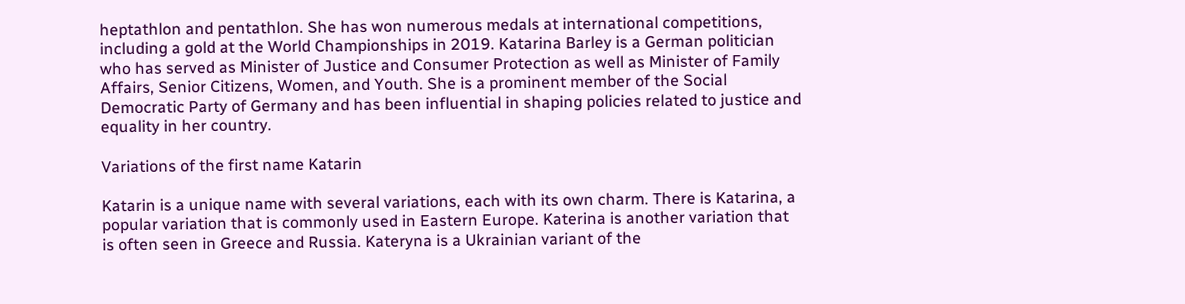heptathlon and pentathlon. She has won numerous medals at international competitions, including a gold at the World Championships in 2019. Katarina Barley is a German politician who has served as Minister of Justice and Consumer Protection as well as Minister of Family Affairs, Senior Citizens, Women, and Youth. She is a prominent member of the Social Democratic Party of Germany and has been influential in shaping policies related to justice and equality in her country.

Variations of the first name Katarin

Katarin is a unique name with several variations, each with its own charm. There is Katarina, a popular variation that is commonly used in Eastern Europe. Katerina is another variation that is often seen in Greece and Russia. Kateryna is a Ukrainian variant of the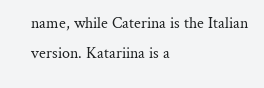name, while Caterina is the Italian version. Katariina is a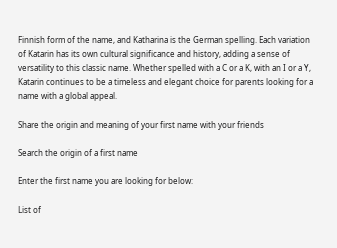Finnish form of the name, and Katharina is the German spelling. Each variation of Katarin has its own cultural significance and history, adding a sense of versatility to this classic name. Whether spelled with a C or a K, with an I or a Y, Katarin continues to be a timeless and elegant choice for parents looking for a name with a global appeal.

Share the origin and meaning of your first name with your friends

Search the origin of a first name

Enter the first name you are looking for below:

List of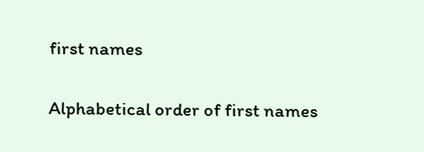first names

Alphabetical order of first names